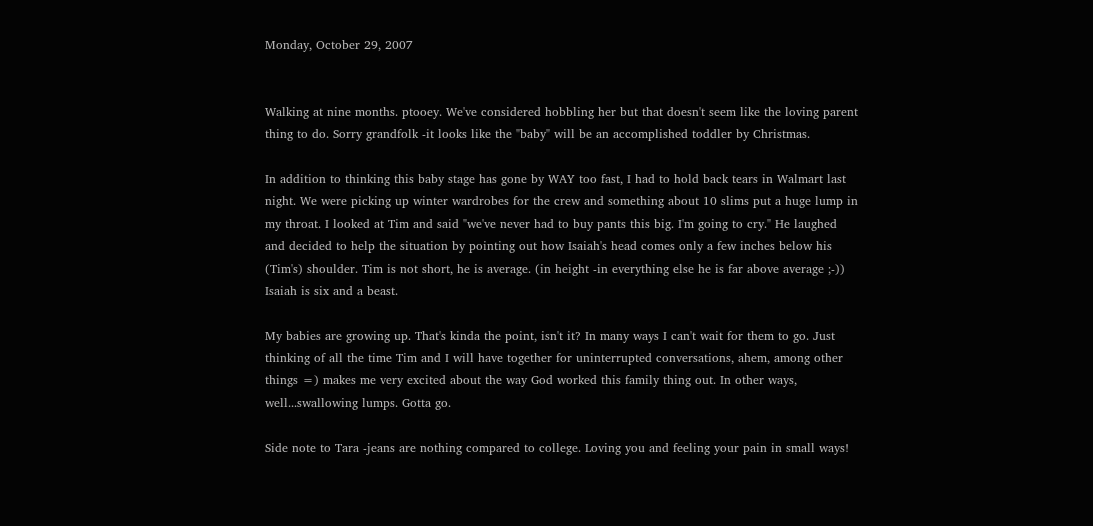Monday, October 29, 2007


Walking at nine months. ptooey. We've considered hobbling her but that doesn't seem like the loving parent thing to do. Sorry grandfolk -it looks like the "baby" will be an accomplished toddler by Christmas.

In addition to thinking this baby stage has gone by WAY too fast, I had to hold back tears in Walmart last night. We were picking up winter wardrobes for the crew and something about 10 slims put a huge lump in my throat. I looked at Tim and said "we've never had to buy pants this big. I'm going to cry." He laughed and decided to help the situation by pointing out how Isaiah's head comes only a few inches below his (Tim's) shoulder. Tim is not short, he is average. (in height -in everything else he is far above average ;-)) Isaiah is six and a beast.

My babies are growing up. That's kinda the point, isn't it? In many ways I can't wait for them to go. Just thinking of all the time Tim and I will have together for uninterrupted conversations, ahem, among other things =) makes me very excited about the way God worked this family thing out. In other ways, well...swallowing lumps. Gotta go.

Side note to Tara -jeans are nothing compared to college. Loving you and feeling your pain in small ways!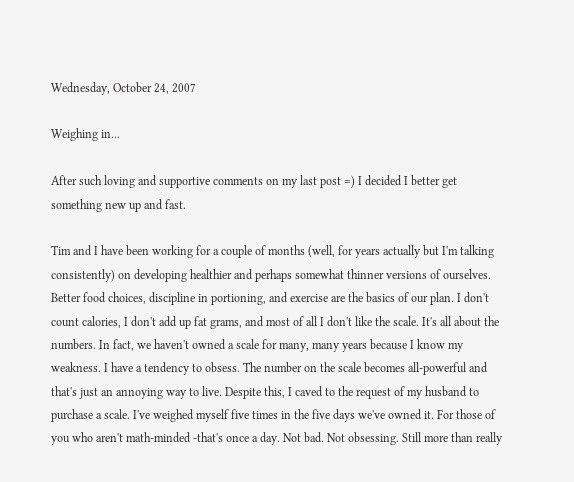Wednesday, October 24, 2007

Weighing in...

After such loving and supportive comments on my last post =) I decided I better get something new up and fast.

Tim and I have been working for a couple of months (well, for years actually but I'm talking consistently) on developing healthier and perhaps somewhat thinner versions of ourselves. Better food choices, discipline in portioning, and exercise are the basics of our plan. I don't count calories, I don't add up fat grams, and most of all I don't like the scale. It's all about the numbers. In fact, we haven't owned a scale for many, many years because I know my weakness. I have a tendency to obsess. The number on the scale becomes all-powerful and that's just an annoying way to live. Despite this, I caved to the request of my husband to purchase a scale. I've weighed myself five times in the five days we've owned it. For those of you who aren't math-minded -that's once a day. Not bad. Not obsessing. Still more than really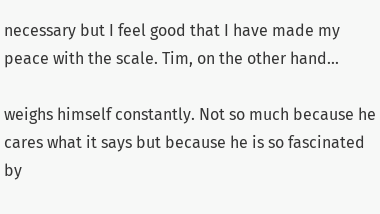necessary but I feel good that I have made my peace with the scale. Tim, on the other hand...

weighs himself constantly. Not so much because he cares what it says but because he is so fascinated by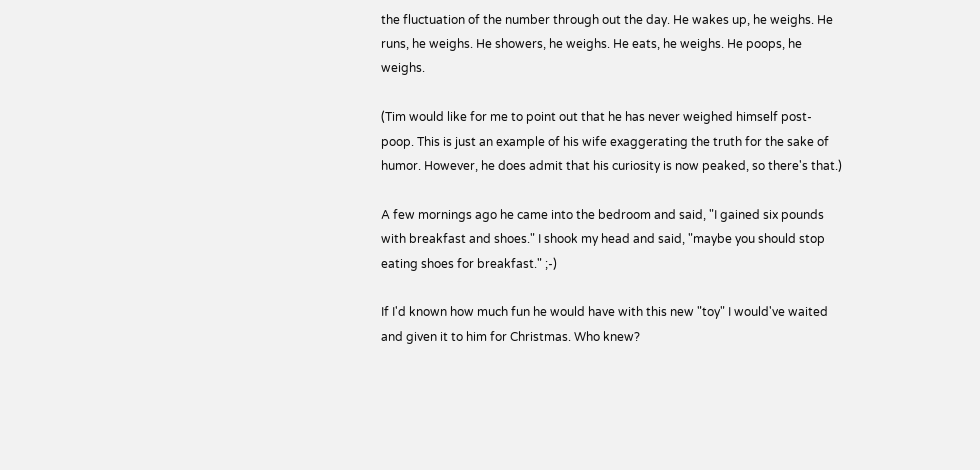the fluctuation of the number through out the day. He wakes up, he weighs. He runs, he weighs. He showers, he weighs. He eats, he weighs. He poops, he weighs.

(Tim would like for me to point out that he has never weighed himself post-poop. This is just an example of his wife exaggerating the truth for the sake of humor. However, he does admit that his curiosity is now peaked, so there's that.)

A few mornings ago he came into the bedroom and said, "I gained six pounds with breakfast and shoes." I shook my head and said, "maybe you should stop eating shoes for breakfast." ;-)

If I'd known how much fun he would have with this new "toy" I would've waited and given it to him for Christmas. Who knew?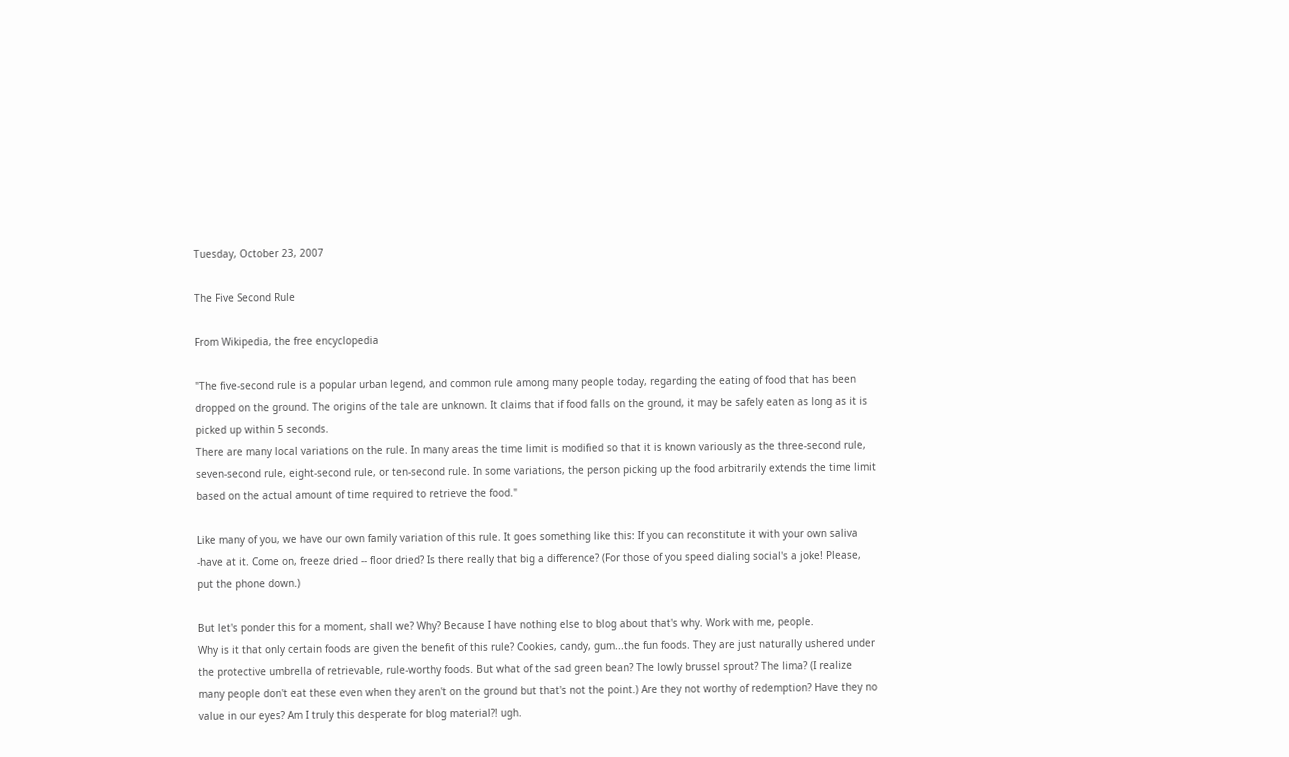Tuesday, October 23, 2007

The Five Second Rule

From Wikipedia, the free encyclopedia

"The five-second rule is a popular urban legend, and common rule among many people today, regarding the eating of food that has been dropped on the ground. The origins of the tale are unknown. It claims that if food falls on the ground, it may be safely eaten as long as it is picked up within 5 seconds.
There are many local variations on the rule. In many areas the time limit is modified so that it is known variously as the three-second rule, seven-second rule, eight-second rule, or ten-second rule. In some variations, the person picking up the food arbitrarily extends the time limit based on the actual amount of time required to retrieve the food."

Like many of you, we have our own family variation of this rule. It goes something like this: If you can reconstitute it with your own saliva -have at it. Come on, freeze dried -- floor dried? Is there really that big a difference? (For those of you speed dialing social's a joke! Please, put the phone down.)

But let's ponder this for a moment, shall we? Why? Because I have nothing else to blog about that's why. Work with me, people.
Why is it that only certain foods are given the benefit of this rule? Cookies, candy, gum...the fun foods. They are just naturally ushered under the protective umbrella of retrievable, rule-worthy foods. But what of the sad green bean? The lowly brussel sprout? The lima? (I realize many people don't eat these even when they aren't on the ground but that's not the point.) Are they not worthy of redemption? Have they no value in our eyes? Am I truly this desperate for blog material?! ugh.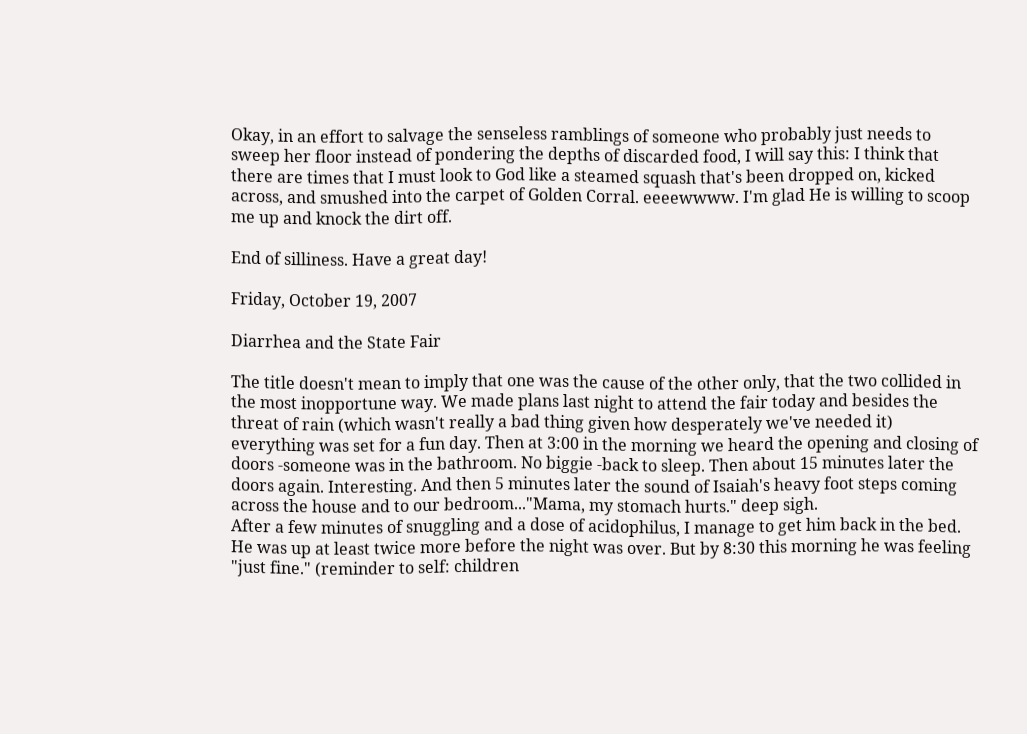Okay, in an effort to salvage the senseless ramblings of someone who probably just needs to sweep her floor instead of pondering the depths of discarded food, I will say this: I think that there are times that I must look to God like a steamed squash that's been dropped on, kicked across, and smushed into the carpet of Golden Corral. eeeewwww. I'm glad He is willing to scoop me up and knock the dirt off.

End of silliness. Have a great day!

Friday, October 19, 2007

Diarrhea and the State Fair

The title doesn't mean to imply that one was the cause of the other only, that the two collided in the most inopportune way. We made plans last night to attend the fair today and besides the threat of rain (which wasn't really a bad thing given how desperately we've needed it) everything was set for a fun day. Then at 3:00 in the morning we heard the opening and closing of doors -someone was in the bathroom. No biggie -back to sleep. Then about 15 minutes later the doors again. Interesting. And then 5 minutes later the sound of Isaiah's heavy foot steps coming across the house and to our bedroom..."Mama, my stomach hurts." deep sigh.
After a few minutes of snuggling and a dose of acidophilus, I manage to get him back in the bed. He was up at least twice more before the night was over. But by 8:30 this morning he was feeling "just fine." (reminder to self: children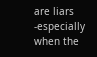are liars -especially when the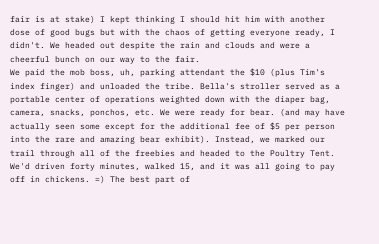fair is at stake) I kept thinking I should hit him with another dose of good bugs but with the chaos of getting everyone ready, I didn't. We headed out despite the rain and clouds and were a cheerful bunch on our way to the fair.
We paid the mob boss, uh, parking attendant the $10 (plus Tim's index finger) and unloaded the tribe. Bella's stroller served as a portable center of operations weighted down with the diaper bag, camera, snacks, ponchos, etc. We were ready for bear. (and may have actually seen some except for the additional fee of $5 per person into the rare and amazing bear exhibit). Instead, we marked our trail through all of the freebies and headed to the Poultry Tent. We'd driven forty minutes, walked 15, and it was all going to pay off in chickens. =) The best part of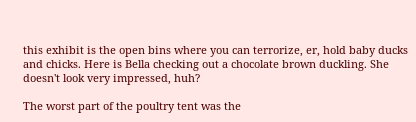this exhibit is the open bins where you can terrorize, er, hold baby ducks and chicks. Here is Bella checking out a chocolate brown duckling. She doesn't look very impressed, huh?

The worst part of the poultry tent was the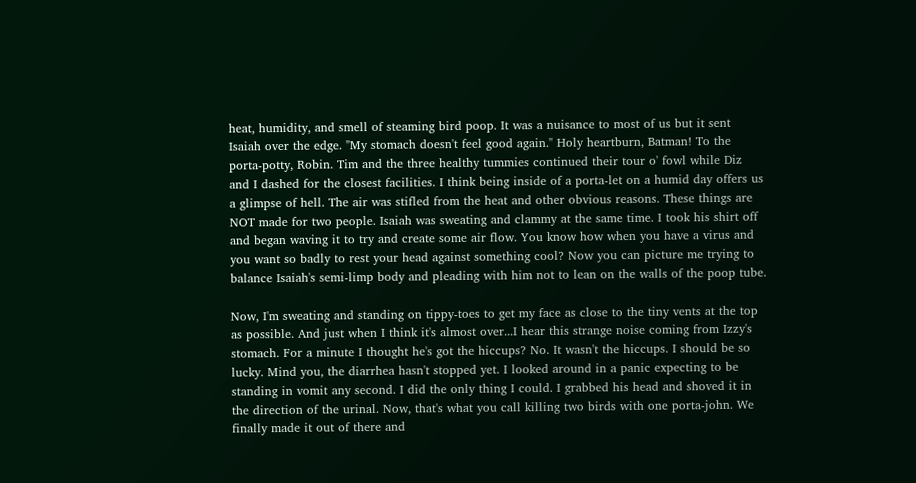heat, humidity, and smell of steaming bird poop. It was a nuisance to most of us but it sent Isaiah over the edge. "My stomach doesn't feel good again." Holy heartburn, Batman! To the porta-potty, Robin. Tim and the three healthy tummies continued their tour o' fowl while Diz and I dashed for the closest facilities. I think being inside of a porta-let on a humid day offers us a glimpse of hell. The air was stifled from the heat and other obvious reasons. These things are NOT made for two people. Isaiah was sweating and clammy at the same time. I took his shirt off and began waving it to try and create some air flow. You know how when you have a virus and you want so badly to rest your head against something cool? Now you can picture me trying to balance Isaiah's semi-limp body and pleading with him not to lean on the walls of the poop tube.

Now, I'm sweating and standing on tippy-toes to get my face as close to the tiny vents at the top as possible. And just when I think it's almost over...I hear this strange noise coming from Izzy's stomach. For a minute I thought he's got the hiccups? No. It wasn't the hiccups. I should be so lucky. Mind you, the diarrhea hasn't stopped yet. I looked around in a panic expecting to be standing in vomit any second. I did the only thing I could. I grabbed his head and shoved it in the direction of the urinal. Now, that's what you call killing two birds with one porta-john. We finally made it out of there and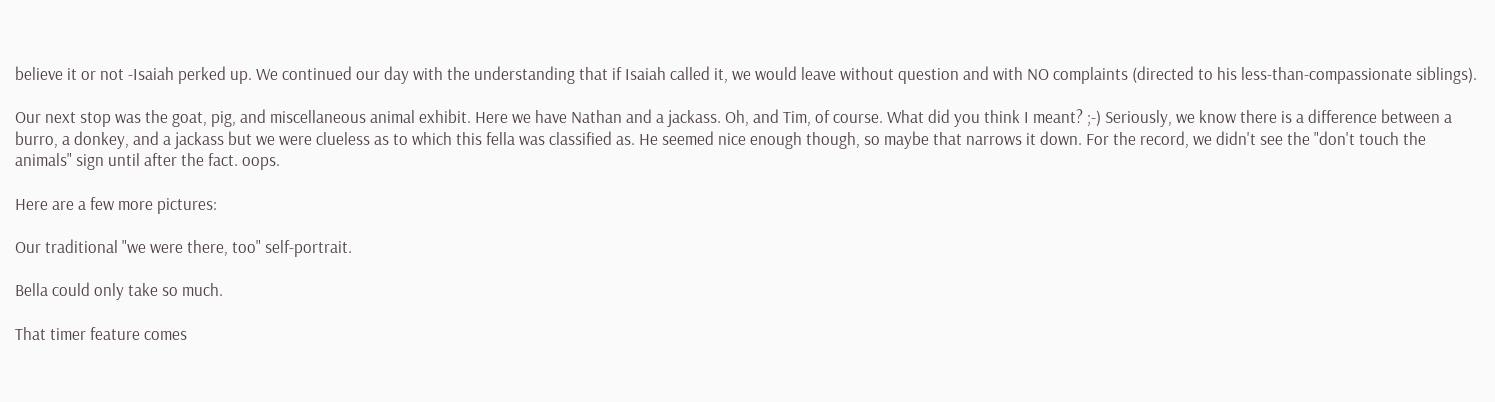believe it or not -Isaiah perked up. We continued our day with the understanding that if Isaiah called it, we would leave without question and with NO complaints (directed to his less-than-compassionate siblings).

Our next stop was the goat, pig, and miscellaneous animal exhibit. Here we have Nathan and a jackass. Oh, and Tim, of course. What did you think I meant? ;-) Seriously, we know there is a difference between a burro, a donkey, and a jackass but we were clueless as to which this fella was classified as. He seemed nice enough though, so maybe that narrows it down. For the record, we didn't see the "don't touch the animals" sign until after the fact. oops.

Here are a few more pictures:

Our traditional "we were there, too" self-portrait.

Bella could only take so much.

That timer feature comes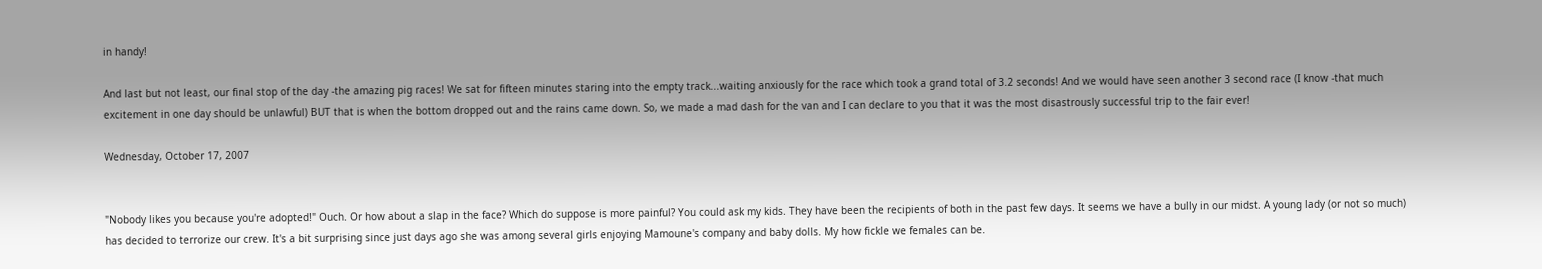in handy!

And last but not least, our final stop of the day -the amazing pig races! We sat for fifteen minutes staring into the empty track...waiting anxiously for the race which took a grand total of 3.2 seconds! And we would have seen another 3 second race (I know -that much excitement in one day should be unlawful) BUT that is when the bottom dropped out and the rains came down. So, we made a mad dash for the van and I can declare to you that it was the most disastrously successful trip to the fair ever!

Wednesday, October 17, 2007


"Nobody likes you because you're adopted!" Ouch. Or how about a slap in the face? Which do suppose is more painful? You could ask my kids. They have been the recipients of both in the past few days. It seems we have a bully in our midst. A young lady (or not so much) has decided to terrorize our crew. It's a bit surprising since just days ago she was among several girls enjoying Mamoune's company and baby dolls. My how fickle we females can be.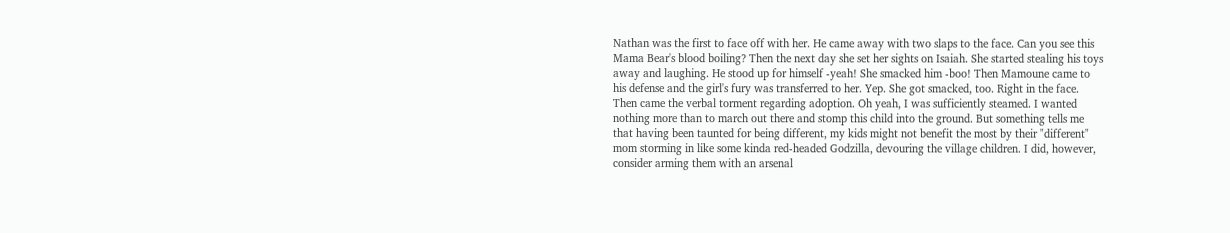Nathan was the first to face off with her. He came away with two slaps to the face. Can you see this Mama Bear's blood boiling? Then the next day she set her sights on Isaiah. She started stealing his toys away and laughing. He stood up for himself -yeah! She smacked him -boo! Then Mamoune came to his defense and the girl's fury was transferred to her. Yep. She got smacked, too. Right in the face. Then came the verbal torment regarding adoption. Oh yeah, I was sufficiently steamed. I wanted nothing more than to march out there and stomp this child into the ground. But something tells me that having been taunted for being different, my kids might not benefit the most by their "different" mom storming in like some kinda red-headed Godzilla, devouring the village children. I did, however, consider arming them with an arsenal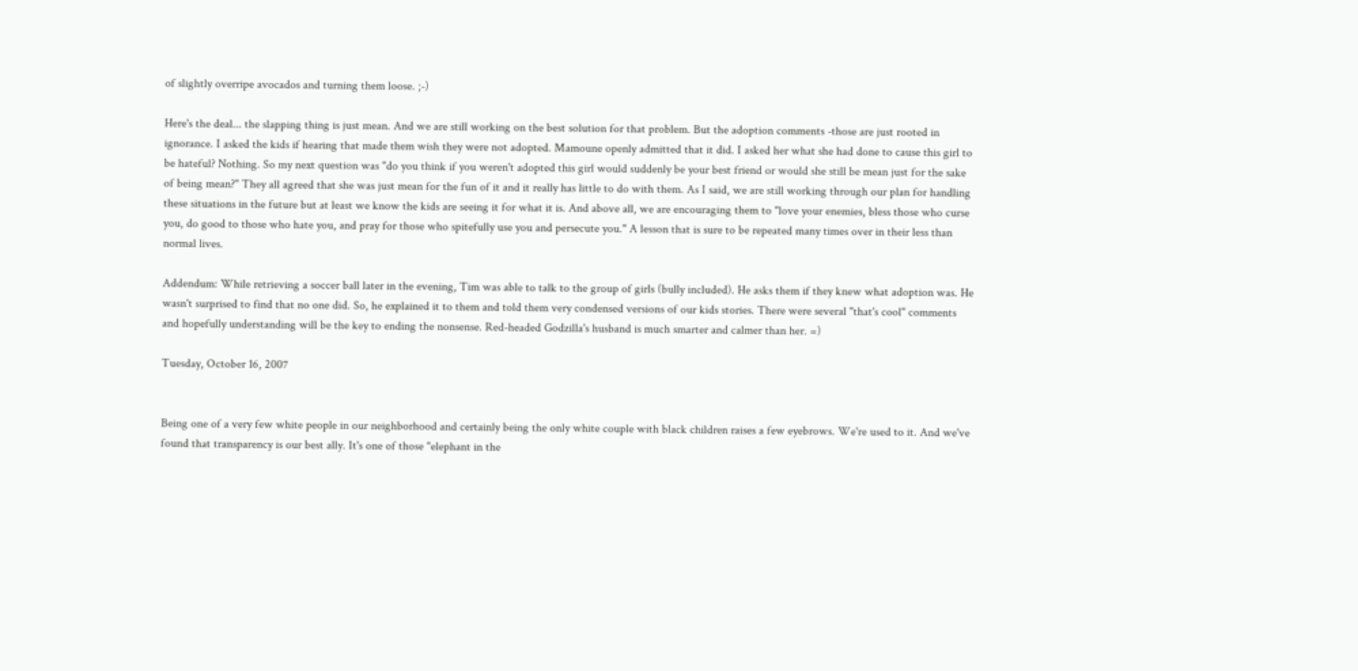of slightly overripe avocados and turning them loose. ;-)

Here's the deal... the slapping thing is just mean. And we are still working on the best solution for that problem. But the adoption comments -those are just rooted in ignorance. I asked the kids if hearing that made them wish they were not adopted. Mamoune openly admitted that it did. I asked her what she had done to cause this girl to be hateful? Nothing. So my next question was "do you think if you weren't adopted this girl would suddenly be your best friend or would she still be mean just for the sake of being mean?" They all agreed that she was just mean for the fun of it and it really has little to do with them. As I said, we are still working through our plan for handling these situations in the future but at least we know the kids are seeing it for what it is. And above all, we are encouraging them to "love your enemies, bless those who curse you, do good to those who hate you, and pray for those who spitefully use you and persecute you." A lesson that is sure to be repeated many times over in their less than normal lives.

Addendum: While retrieving a soccer ball later in the evening, Tim was able to talk to the group of girls (bully included). He asks them if they knew what adoption was. He wasn't surprised to find that no one did. So, he explained it to them and told them very condensed versions of our kids stories. There were several "that's cool" comments and hopefully understanding will be the key to ending the nonsense. Red-headed Godzilla's husband is much smarter and calmer than her. =)

Tuesday, October 16, 2007


Being one of a very few white people in our neighborhood and certainly being the only white couple with black children raises a few eyebrows. We're used to it. And we've found that transparency is our best ally. It's one of those "elephant in the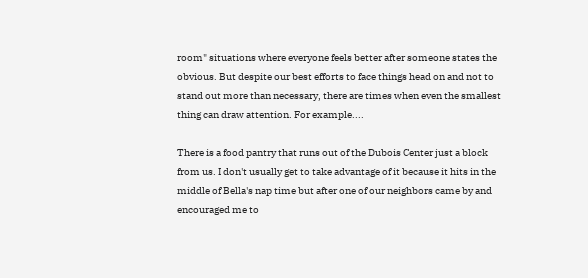room" situations where everyone feels better after someone states the obvious. But despite our best efforts to face things head on and not to stand out more than necessary, there are times when even the smallest thing can draw attention. For example....

There is a food pantry that runs out of the Dubois Center just a block from us. I don't usually get to take advantage of it because it hits in the middle of Bella's nap time but after one of our neighbors came by and encouraged me to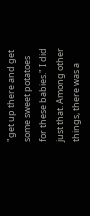"get up there and get some sweet potatoes for these babies." I did just that. Among other things, there was a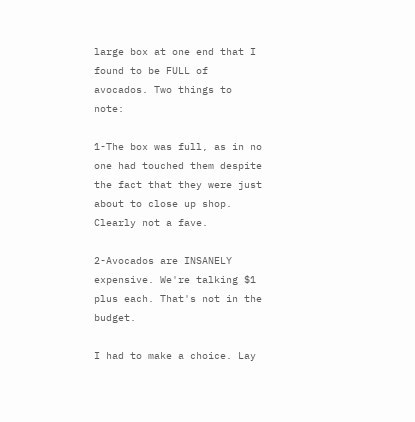large box at one end that I found to be FULL of avocados. Two things to note:

1-The box was full, as in no one had touched them despite the fact that they were just about to close up shop. Clearly not a fave.

2-Avocados are INSANELY expensive. We're talking $1 plus each. That's not in the budget.

I had to make a choice. Lay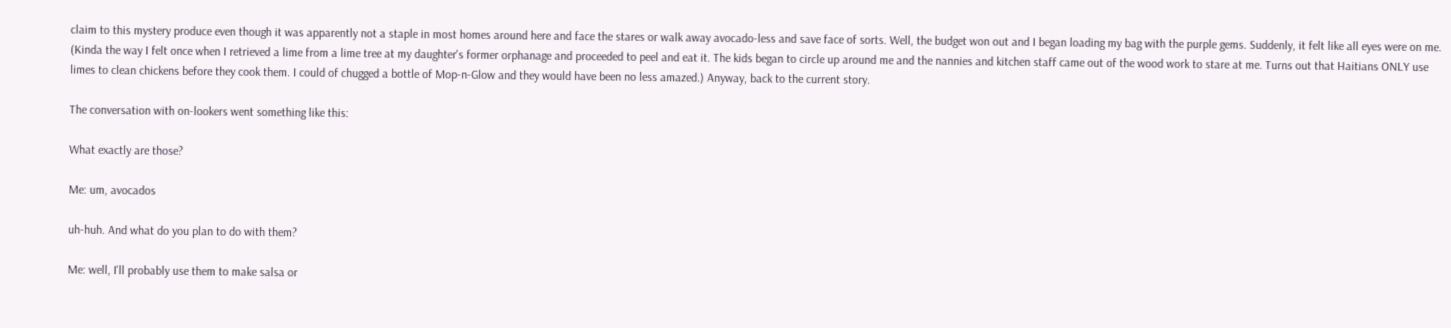claim to this mystery produce even though it was apparently not a staple in most homes around here and face the stares or walk away avocado-less and save face of sorts. Well, the budget won out and I began loading my bag with the purple gems. Suddenly, it felt like all eyes were on me. (Kinda the way I felt once when I retrieved a lime from a lime tree at my daughter's former orphanage and proceeded to peel and eat it. The kids began to circle up around me and the nannies and kitchen staff came out of the wood work to stare at me. Turns out that Haitians ONLY use limes to clean chickens before they cook them. I could of chugged a bottle of Mop-n-Glow and they would have been no less amazed.) Anyway, back to the current story.

The conversation with on-lookers went something like this:

What exactly are those?

Me: um, avocados

uh-huh. And what do you plan to do with them?

Me: well, I'll probably use them to make salsa or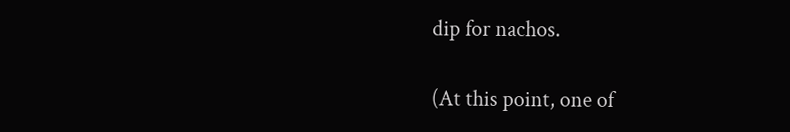dip for nachos.

(At this point, one of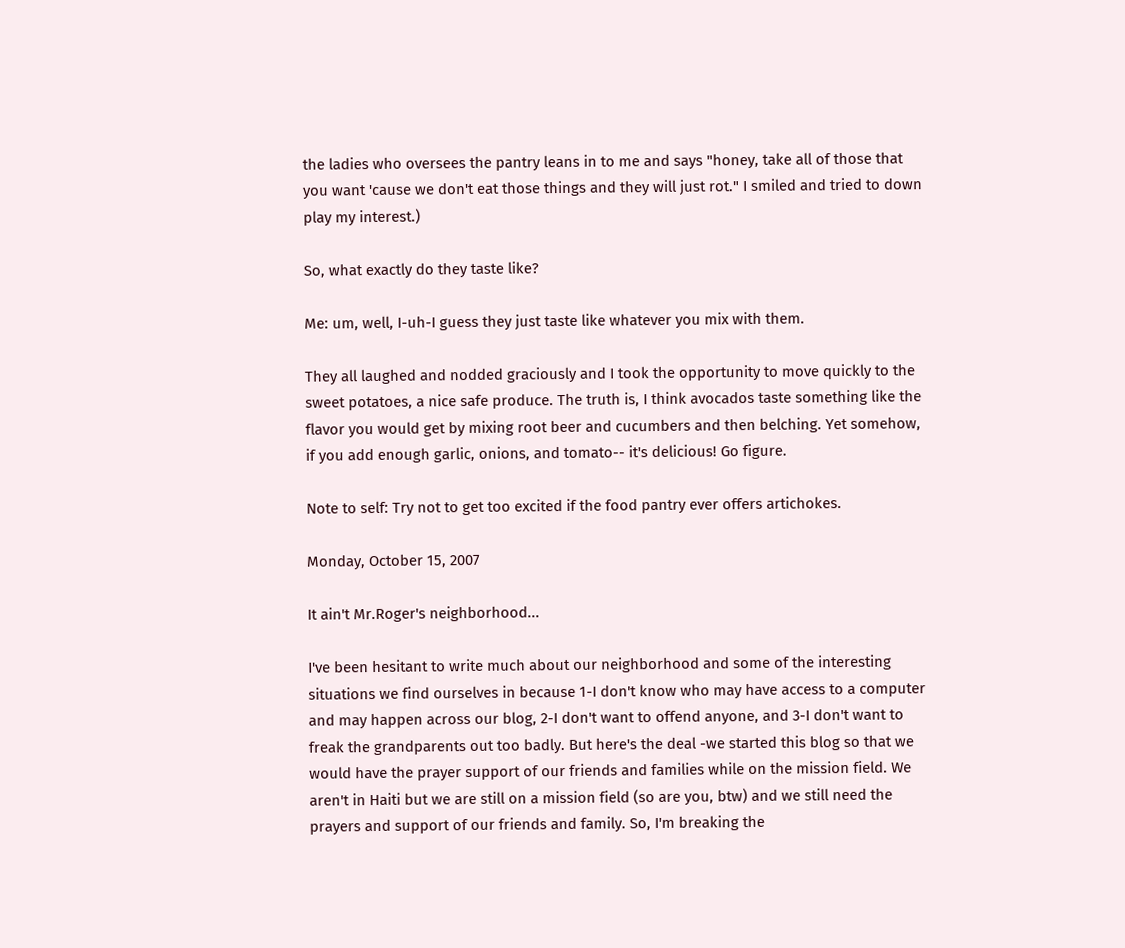the ladies who oversees the pantry leans in to me and says "honey, take all of those that you want 'cause we don't eat those things and they will just rot." I smiled and tried to down play my interest.)

So, what exactly do they taste like?

Me: um, well, I-uh-I guess they just taste like whatever you mix with them.

They all laughed and nodded graciously and I took the opportunity to move quickly to the sweet potatoes, a nice safe produce. The truth is, I think avocados taste something like the flavor you would get by mixing root beer and cucumbers and then belching. Yet somehow, if you add enough garlic, onions, and tomato-- it's delicious! Go figure.

Note to self: Try not to get too excited if the food pantry ever offers artichokes.

Monday, October 15, 2007

It ain't Mr.Roger's neighborhood...

I've been hesitant to write much about our neighborhood and some of the interesting situations we find ourselves in because 1-I don't know who may have access to a computer and may happen across our blog, 2-I don't want to offend anyone, and 3-I don't want to freak the grandparents out too badly. But here's the deal -we started this blog so that we would have the prayer support of our friends and families while on the mission field. We aren't in Haiti but we are still on a mission field (so are you, btw) and we still need the prayers and support of our friends and family. So, I'm breaking the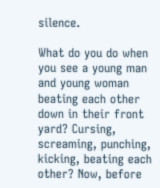silence.

What do you do when you see a young man and young woman beating each other down in their front yard? Cursing, screaming, punching, kicking, beating each other? Now, before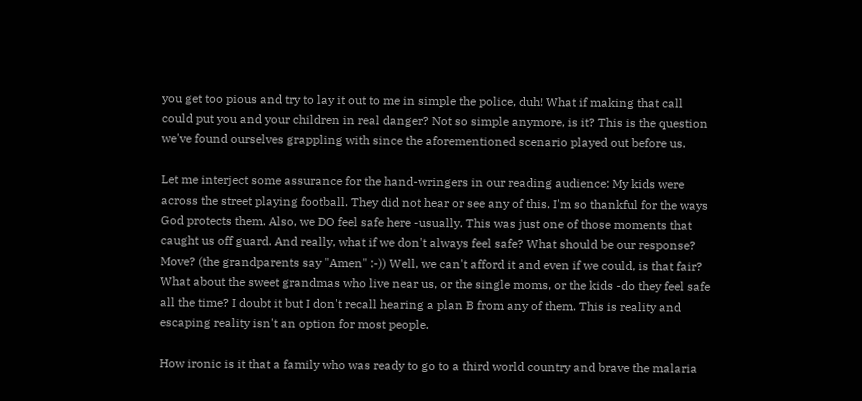you get too pious and try to lay it out to me in simple the police, duh! What if making that call could put you and your children in real danger? Not so simple anymore, is it? This is the question we've found ourselves grappling with since the aforementioned scenario played out before us.

Let me interject some assurance for the hand-wringers in our reading audience: My kids were across the street playing football. They did not hear or see any of this. I'm so thankful for the ways God protects them. Also, we DO feel safe here -usually. This was just one of those moments that caught us off guard. And really, what if we don't always feel safe? What should be our response? Move? (the grandparents say "Amen" :-)) Well, we can't afford it and even if we could, is that fair? What about the sweet grandmas who live near us, or the single moms, or the kids -do they feel safe all the time? I doubt it but I don't recall hearing a plan B from any of them. This is reality and escaping reality isn't an option for most people.

How ironic is it that a family who was ready to go to a third world country and brave the malaria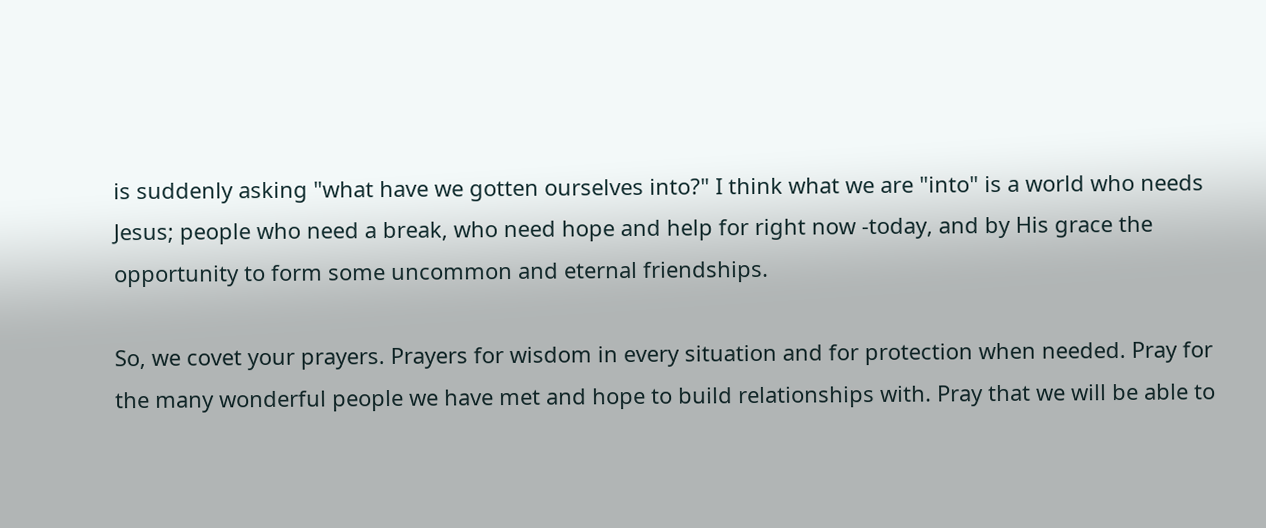is suddenly asking "what have we gotten ourselves into?" I think what we are "into" is a world who needs Jesus; people who need a break, who need hope and help for right now -today, and by His grace the opportunity to form some uncommon and eternal friendships.

So, we covet your prayers. Prayers for wisdom in every situation and for protection when needed. Pray for the many wonderful people we have met and hope to build relationships with. Pray that we will be able to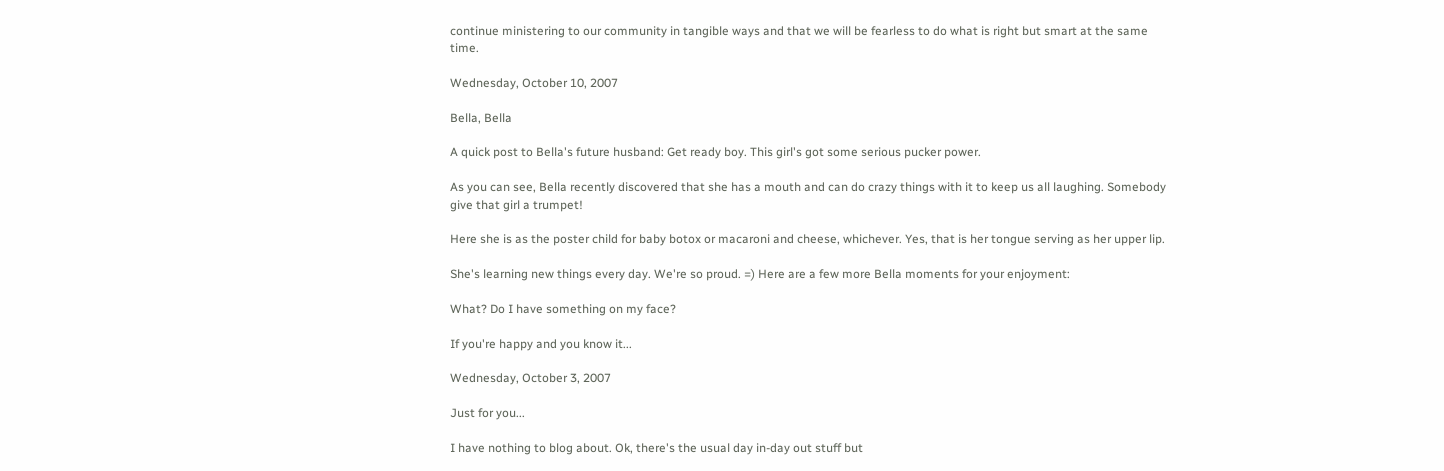continue ministering to our community in tangible ways and that we will be fearless to do what is right but smart at the same time.

Wednesday, October 10, 2007

Bella, Bella

A quick post to Bella's future husband: Get ready boy. This girl's got some serious pucker power.

As you can see, Bella recently discovered that she has a mouth and can do crazy things with it to keep us all laughing. Somebody give that girl a trumpet!

Here she is as the poster child for baby botox or macaroni and cheese, whichever. Yes, that is her tongue serving as her upper lip.

She's learning new things every day. We're so proud. =) Here are a few more Bella moments for your enjoyment:

What? Do I have something on my face?

If you're happy and you know it...

Wednesday, October 3, 2007

Just for you...

I have nothing to blog about. Ok, there's the usual day in-day out stuff but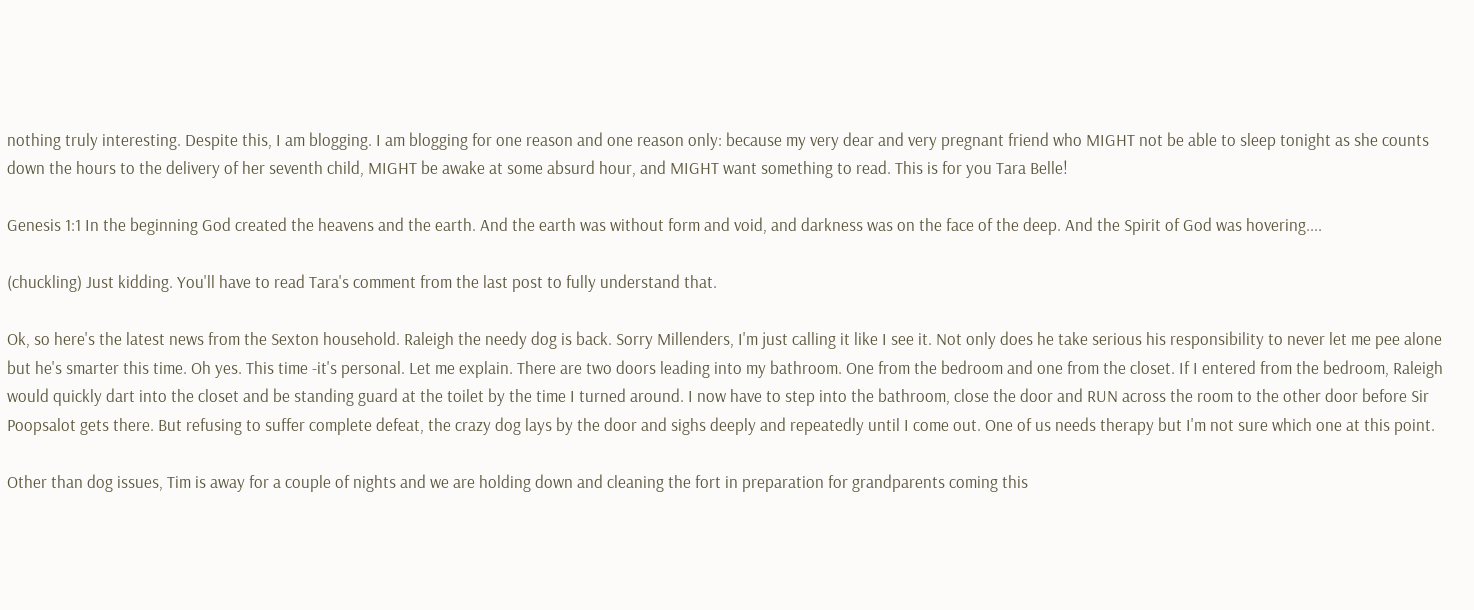nothing truly interesting. Despite this, I am blogging. I am blogging for one reason and one reason only: because my very dear and very pregnant friend who MIGHT not be able to sleep tonight as she counts down the hours to the delivery of her seventh child, MIGHT be awake at some absurd hour, and MIGHT want something to read. This is for you Tara Belle!

Genesis 1:1 In the beginning God created the heavens and the earth. And the earth was without form and void, and darkness was on the face of the deep. And the Spirit of God was hovering....

(chuckling) Just kidding. You'll have to read Tara's comment from the last post to fully understand that.

Ok, so here's the latest news from the Sexton household. Raleigh the needy dog is back. Sorry Millenders, I'm just calling it like I see it. Not only does he take serious his responsibility to never let me pee alone but he's smarter this time. Oh yes. This time -it's personal. Let me explain. There are two doors leading into my bathroom. One from the bedroom and one from the closet. If I entered from the bedroom, Raleigh would quickly dart into the closet and be standing guard at the toilet by the time I turned around. I now have to step into the bathroom, close the door and RUN across the room to the other door before Sir Poopsalot gets there. But refusing to suffer complete defeat, the crazy dog lays by the door and sighs deeply and repeatedly until I come out. One of us needs therapy but I'm not sure which one at this point.

Other than dog issues, Tim is away for a couple of nights and we are holding down and cleaning the fort in preparation for grandparents coming this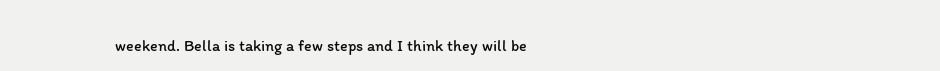weekend. Bella is taking a few steps and I think they will be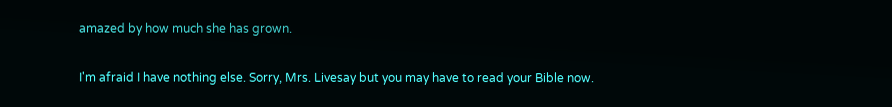amazed by how much she has grown.

I'm afraid I have nothing else. Sorry, Mrs. Livesay but you may have to read your Bible now.